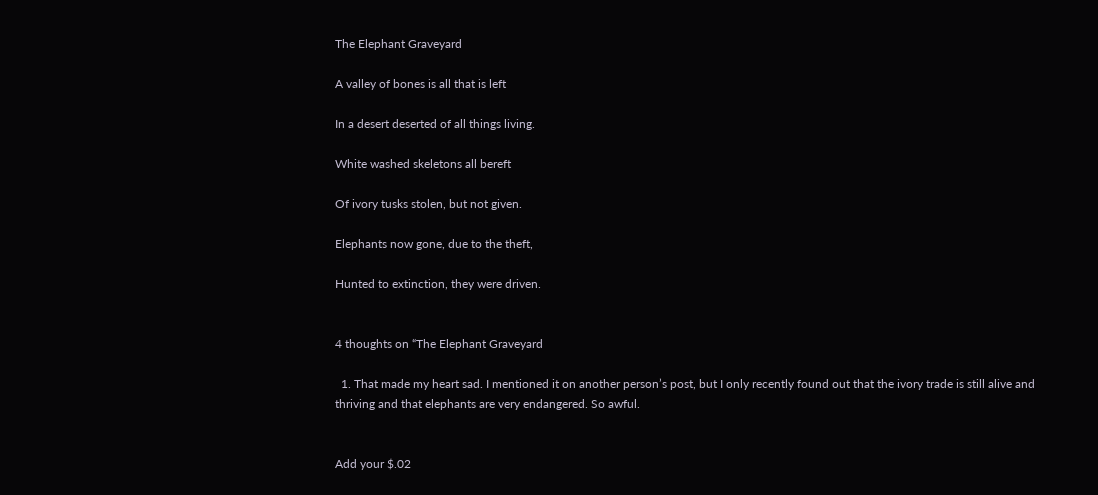The Elephant Graveyard

A valley of bones is all that is left

In a desert deserted of all things living.

White washed skeletons all bereft

Of ivory tusks stolen, but not given.

Elephants now gone, due to the theft,

Hunted to extinction, they were driven.


4 thoughts on “The Elephant Graveyard

  1. That made my heart sad. I mentioned it on another person’s post, but I only recently found out that the ivory trade is still alive and thriving and that elephants are very endangered. So awful.


Add your $.02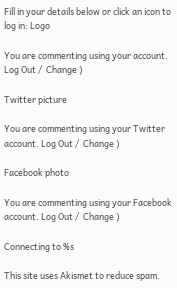Fill in your details below or click an icon to log in: Logo

You are commenting using your account. Log Out /  Change )

Twitter picture

You are commenting using your Twitter account. Log Out /  Change )

Facebook photo

You are commenting using your Facebook account. Log Out /  Change )

Connecting to %s

This site uses Akismet to reduce spam.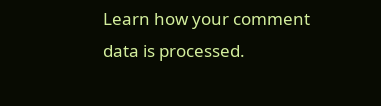Learn how your comment data is processed.